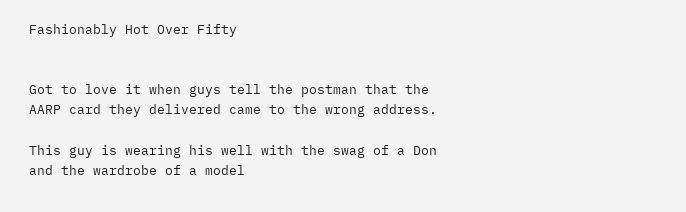Fashionably Hot Over Fifty


Got to love it when guys tell the postman that the AARP card they delivered came to the wrong address.

This guy is wearing his well with the swag of a Don and the wardrobe of a model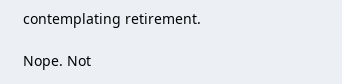contemplating retirement.

Nope. Not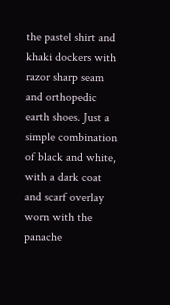the pastel shirt and khaki dockers with razor sharp seam and orthopedic earth shoes. Just a simple combination of black and white, with a dark coat and scarf overlay  worn with the panache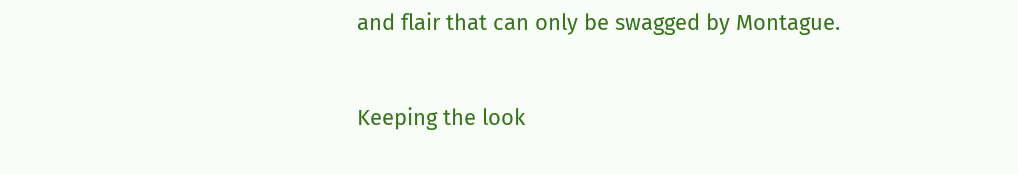and flair that can only be swagged by Montague.


Keeping the look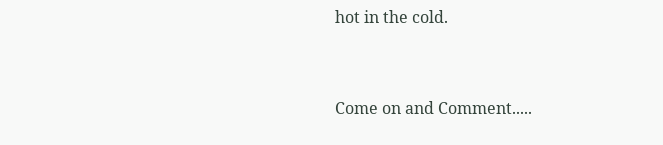hot in the cold.


Come on and Comment.....